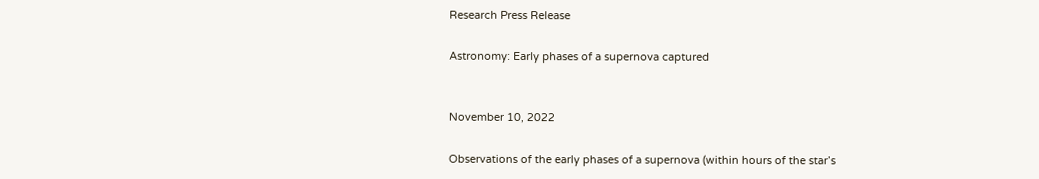Research Press Release

Astronomy: Early phases of a supernova captured


November 10, 2022

Observations of the early phases of a supernova (within hours of the star’s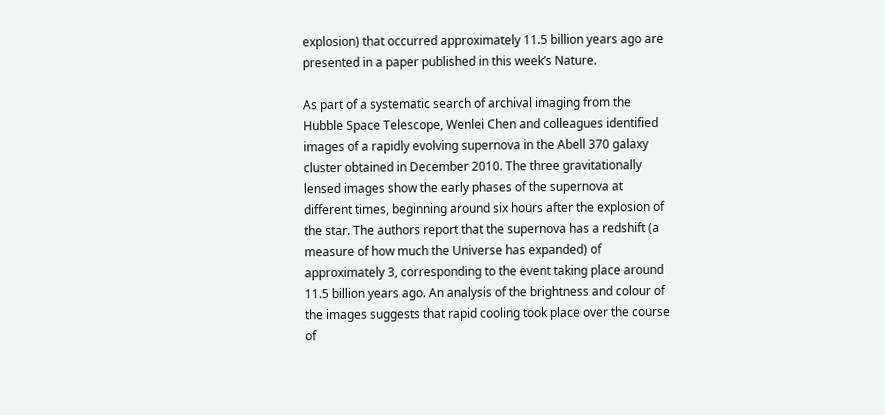explosion) that occurred approximately 11.5 billion years ago are presented in a paper published in this week’s Nature.

As part of a systematic search of archival imaging from the Hubble Space Telescope, Wenlei Chen and colleagues identified images of a rapidly evolving supernova in the Abell 370 galaxy cluster obtained in December 2010. The three gravitationally lensed images show the early phases of the supernova at different times, beginning around six hours after the explosion of the star. The authors report that the supernova has a redshift (a measure of how much the Universe has expanded) of approximately 3, corresponding to the event taking place around 11.5 billion years ago. An analysis of the brightness and colour of the images suggests that rapid cooling took place over the course of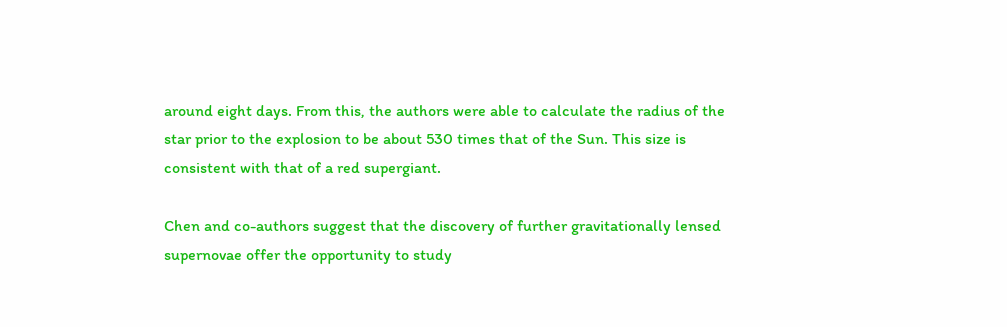around eight days. From this, the authors were able to calculate the radius of the star prior to the explosion to be about 530 times that of the Sun. This size is consistent with that of a red supergiant.

Chen and co-authors suggest that the discovery of further gravitationally lensed supernovae offer the opportunity to study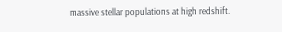massive stellar populations at high redshift.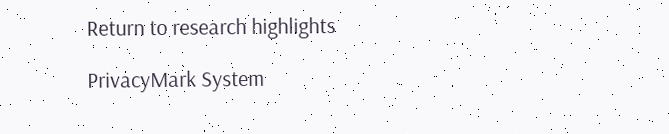Return to research highlights

PrivacyMark System